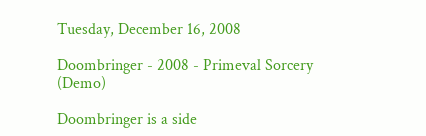Tuesday, December 16, 2008

Doombringer - 2008 - Primeval Sorcery (Demo)

Doombringer is a side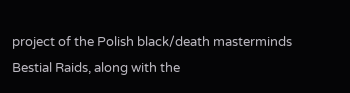project of the Polish black/death masterminds Bestial Raids, along with the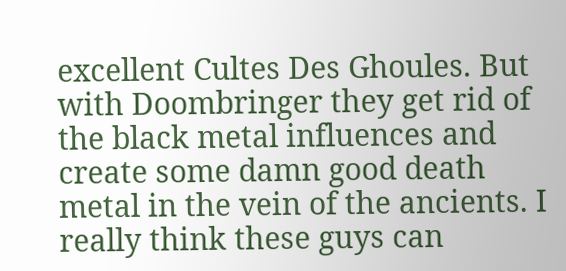excellent Cultes Des Ghoules. But with Doombringer they get rid of the black metal influences and create some damn good death metal in the vein of the ancients. I really think these guys can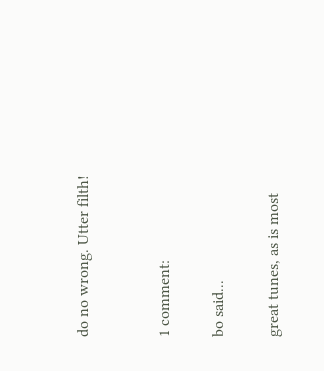do no wrong. Utter filth!


1 comment:

bo said...

great tunes, as is most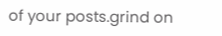of your posts.grind on